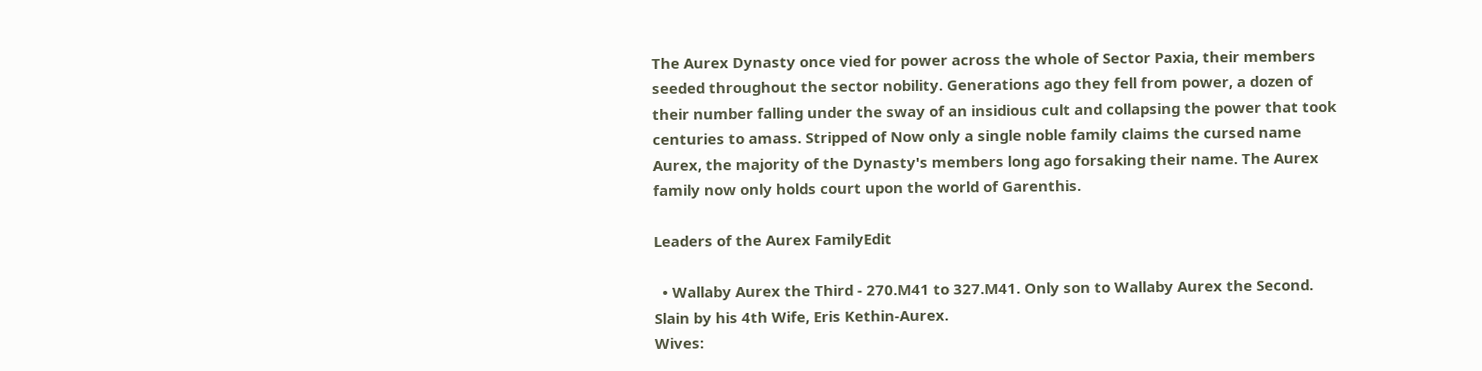The Aurex Dynasty once vied for power across the whole of Sector Paxia, their members seeded throughout the sector nobility. Generations ago they fell from power, a dozen of their number falling under the sway of an insidious cult and collapsing the power that took centuries to amass. Stripped of Now only a single noble family claims the cursed name Aurex, the majority of the Dynasty's members long ago forsaking their name. The Aurex family now only holds court upon the world of Garenthis.

Leaders of the Aurex FamilyEdit

  • Wallaby Aurex the Third - 270.M41 to 327.M41. Only son to Wallaby Aurex the Second. Slain by his 4th Wife, Eris Kethin-Aurex.
Wives: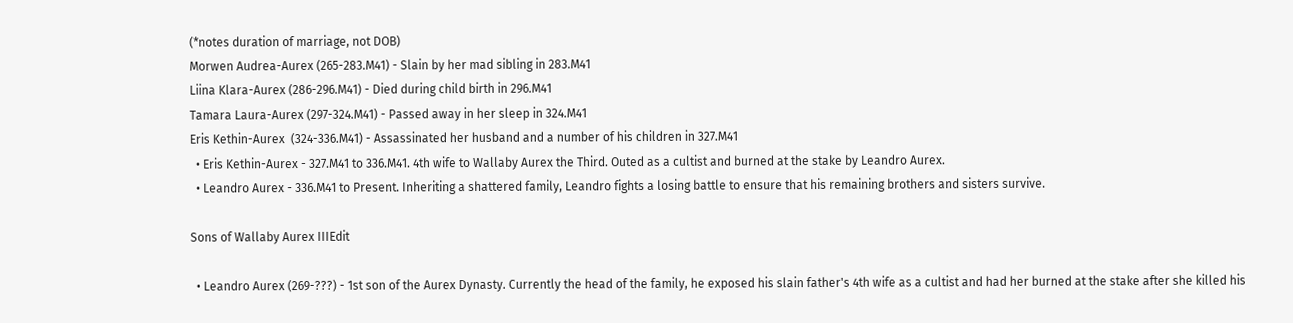(*notes duration of marriage, not DOB)
Morwen Audrea-Aurex (265-283.M41) - Slain by her mad sibling in 283.M41
Liina Klara-Aurex (286-296.M41) - Died during child birth in 296.M41
Tamara Laura-Aurex (297-324.M41) - Passed away in her sleep in 324.M41
Eris Kethin-Aurex  (324-336.M41) - Assassinated her husband and a number of his children in 327.M41
  • Eris Kethin-Aurex - 327.M41 to 336.M41. 4th wife to Wallaby Aurex the Third. Outed as a cultist and burned at the stake by Leandro Aurex.
  • Leandro Aurex - 336.M41 to Present. Inheriting a shattered family, Leandro fights a losing battle to ensure that his remaining brothers and sisters survive.

Sons of Wallaby Aurex IIIEdit

  • Leandro Aurex (269-???) - 1st son of the Aurex Dynasty. Currently the head of the family, he exposed his slain father's 4th wife as a cultist and had her burned at the stake after she killed his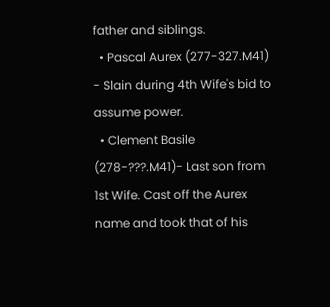father and siblings.
  • Pascal Aurex (277-327.M41) - Slain during 4th Wife's bid to assume power.
  • Clement Basile (278-???.M41)- Last son from 1st Wife. Cast off the Aurex name and took that of his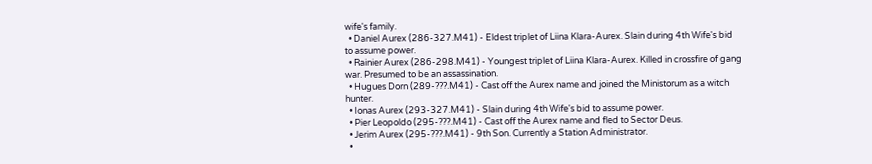wife's family.
  • Daniel Aurex (286-327.M41) - Eldest triplet of Liina Klara-Aurex. Slain during 4th Wife's bid to assume power.
  • Rainier Aurex (286-298.M41) - Youngest triplet of Liina Klara-Aurex. Killed in crossfire of gang war. Presumed to be an assassination.
  • Hugues Dorn (289-???.M41) - Cast off the Aurex name and joined the Ministorum as a witch hunter.
  • Ionas Aurex (293-327.M41) - Slain during 4th Wife's bid to assume power.
  • Pier Leopoldo (295-???.M41) - Cast off the Aurex name and fled to Sector Deus.
  • Jerim Aurex (295-???.M41) - 9th Son. Currently a Station Administrator.
  •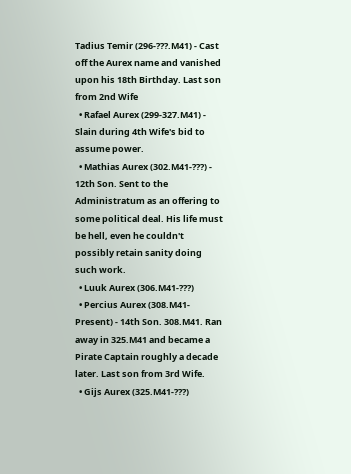Tadius Temir (296-???.M41) - Cast off the Aurex name and vanished upon his 18th Birthday. Last son from 2nd Wife
  • Rafael Aurex (299-327.M41) - Slain during 4th Wife's bid to assume power.
  • Mathias Aurex (302.M41-???) - 12th Son. Sent to the Administratum as an offering to some political deal. His life must be hell, even he couldn't possibly retain sanity doing such work.
  • Luuk Aurex (306.M41-???)
  • Percius Aurex (308.M41-Present) - 14th Son. 308.M41. Ran away in 325.M41 and became a Pirate Captain roughly a decade later. Last son from 3rd Wife.
  • Gijs Aurex (325.M41-???)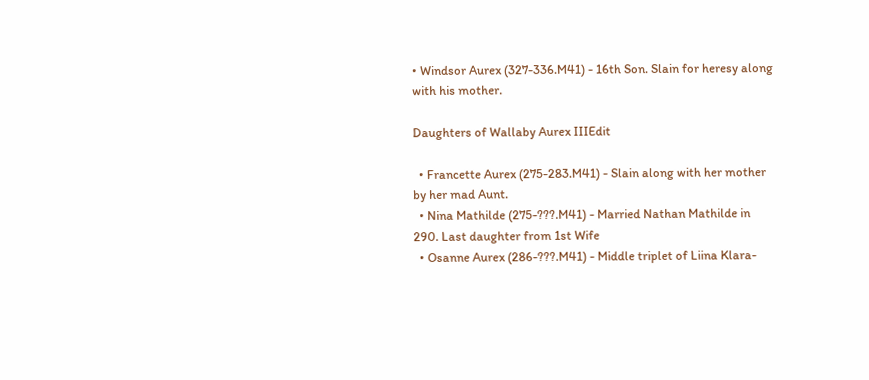• Windsor Aurex (327-336.M41) - 16th Son. Slain for heresy along with his mother.

Daughters of Wallaby Aurex IIIEdit

  • Francette Aurex (275-283.M41) - Slain along with her mother by her mad Aunt.
  • Nina Mathilde (275-???.M41) - Married Nathan Mathilde in 290. Last daughter from 1st Wife
  • Osanne Aurex (286-???.M41) - Middle triplet of Liina Klara-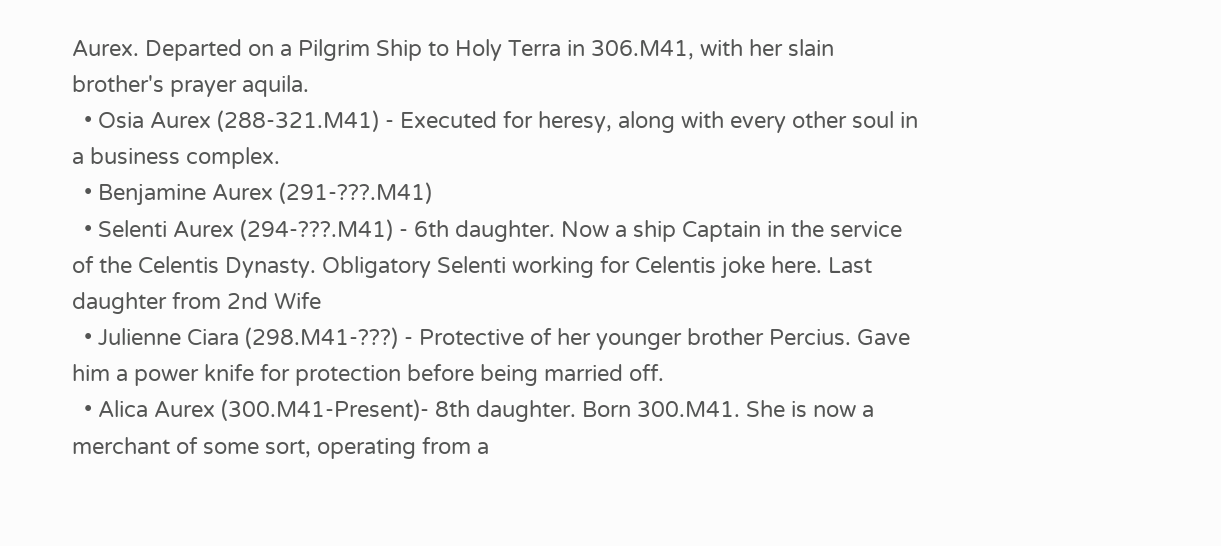Aurex. Departed on a Pilgrim Ship to Holy Terra in 306.M41, with her slain brother's prayer aquila.
  • Osia Aurex (288-321.M41) - Executed for heresy, along with every other soul in a business complex.
  • Benjamine Aurex (291-???.M41)
  • Selenti Aurex (294-???.M41) - 6th daughter. Now a ship Captain in the service of the Celentis Dynasty. Obligatory Selenti working for Celentis joke here. Last daughter from 2nd Wife
  • Julienne Ciara (298.M41-???) - Protective of her younger brother Percius. Gave him a power knife for protection before being married off.
  • Alica Aurex (300.M41-Present)- 8th daughter. Born 300.M41. She is now a merchant of some sort, operating from a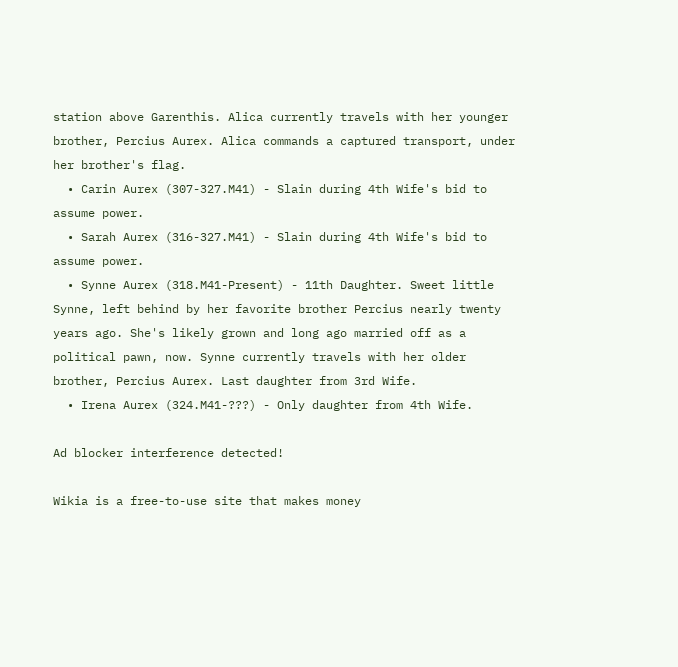station above Garenthis. Alica currently travels with her younger brother, Percius Aurex. Alica commands a captured transport, under her brother's flag.
  • Carin Aurex (307-327.M41) - Slain during 4th Wife's bid to assume power.
  • Sarah Aurex (316-327.M41) - Slain during 4th Wife's bid to assume power.
  • Synne Aurex (318.M41-Present) - 11th Daughter. Sweet little Synne, left behind by her favorite brother Percius nearly twenty years ago. She's likely grown and long ago married off as a political pawn, now. Synne currently travels with her older brother, Percius Aurex. Last daughter from 3rd Wife.
  • Irena Aurex (324.M41-???) - Only daughter from 4th Wife.

Ad blocker interference detected!

Wikia is a free-to-use site that makes money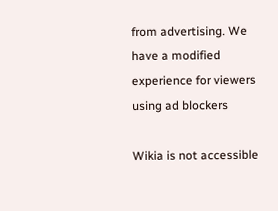from advertising. We have a modified experience for viewers using ad blockers

Wikia is not accessible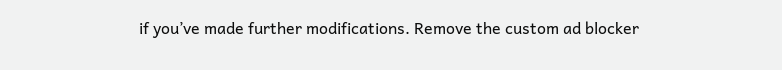if you’ve made further modifications. Remove the custom ad blocker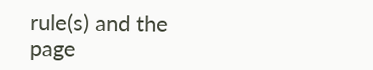rule(s) and the page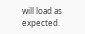will load as expected.